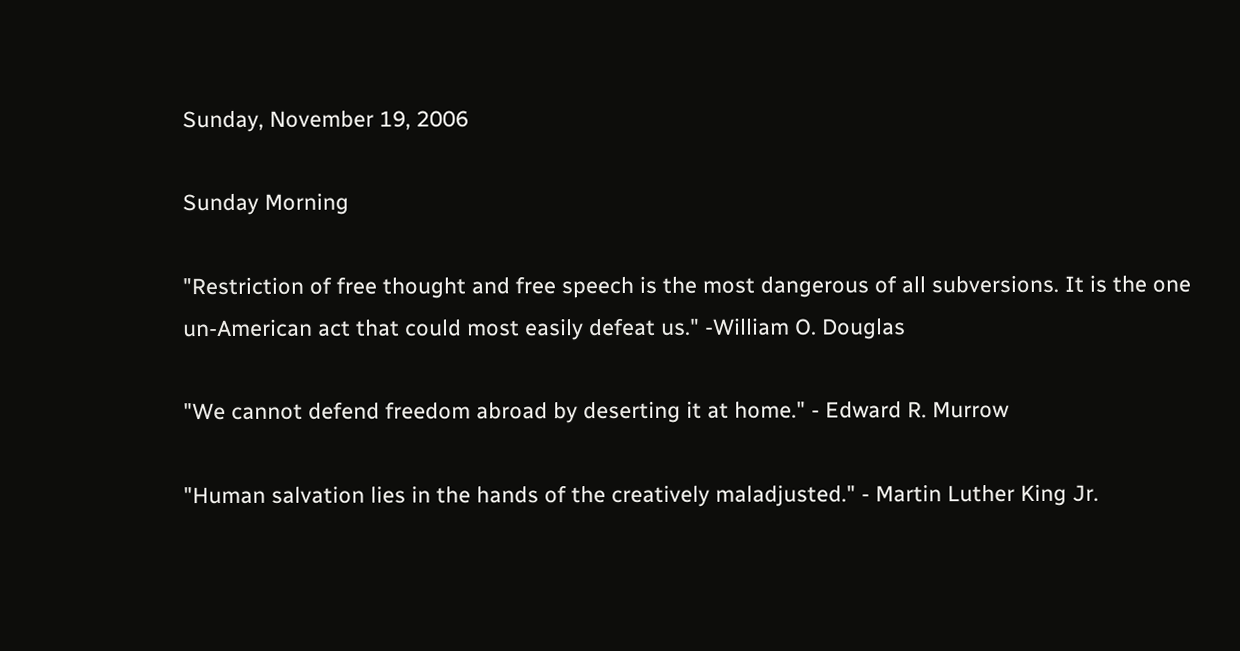Sunday, November 19, 2006

Sunday Morning

"Restriction of free thought and free speech is the most dangerous of all subversions. It is the one un-American act that could most easily defeat us." -William O. Douglas

"We cannot defend freedom abroad by deserting it at home." - Edward R. Murrow

"Human salvation lies in the hands of the creatively maladjusted." - Martin Luther King Jr.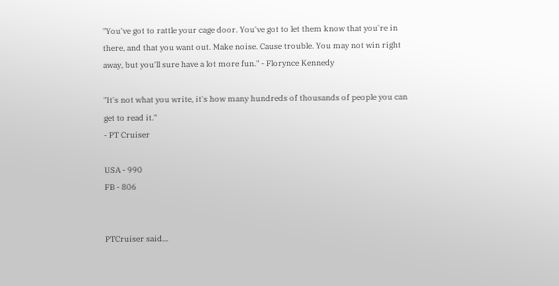"You've got to rattle your cage door. You've got to let them know that you're in there, and that you want out. Make noise. Cause trouble. You may not win right away, but you'll sure have a lot more fun." - Florynce Kennedy

"It's not what you write, it's how many hundreds of thousands of people you can get to read it."
- PT Cruiser

USA - 990
FB - 806


PTCruiser said...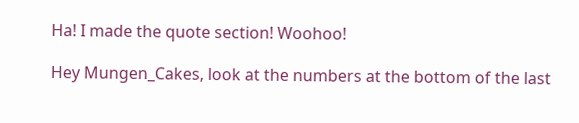Ha! I made the quote section! Woohoo!

Hey Mungen_Cakes, look at the numbers at the bottom of the last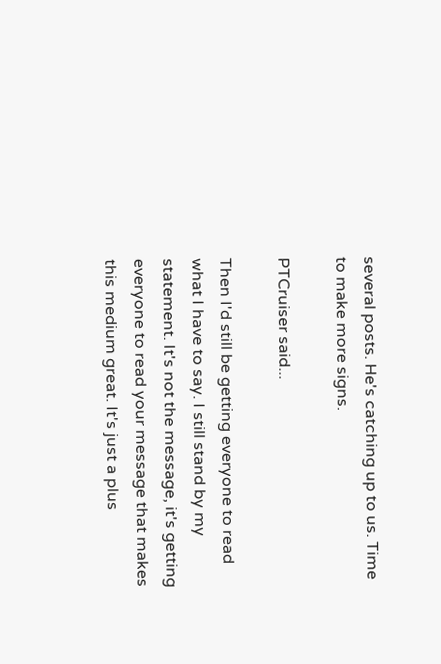several posts. He's catching up to us. Time to make more signs.

PTCruiser said...

Then I'd still be getting everyone to read what I have to say. I still stand by my statement. It's not the message, it's getting everyone to read your message that makes this medium great. It's just a plus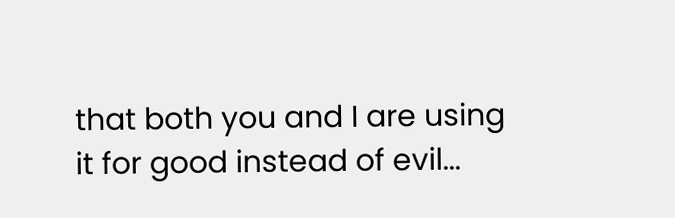that both you and I are using it for good instead of evil...